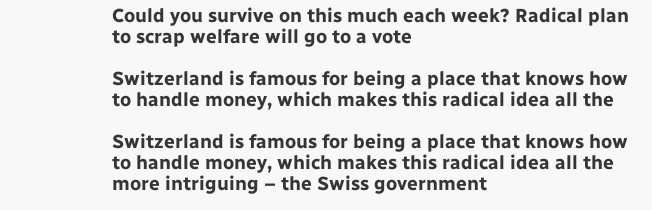Could you survive on this much each week? Radical plan to scrap welfare will go to a vote

Switzerland is famous for being a place that knows how to handle money, which makes this radical idea all the

Switzerland is famous for being a place that knows how to handle money, which makes this radical idea all the more intriguing – the Swiss government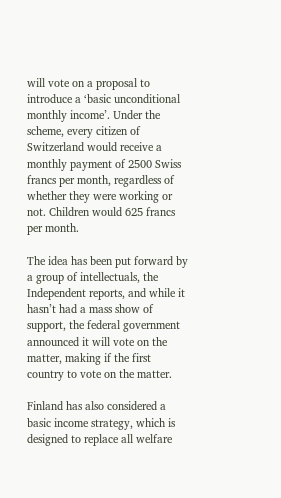will vote on a proposal to introduce a ‘basic unconditional monthly income’. Under the scheme, every citizen of Switzerland would receive a monthly payment of 2500 Swiss francs per month, regardless of whether they were working or not. Children would 625 francs per month.

The idea has been put forward by a group of intellectuals, the Independent reports, and while it hasn’t had a mass show of support, the federal government announced it will vote on the matter, making if the first country to vote on the matter.

Finland has also considered a basic income strategy, which is designed to replace all welfare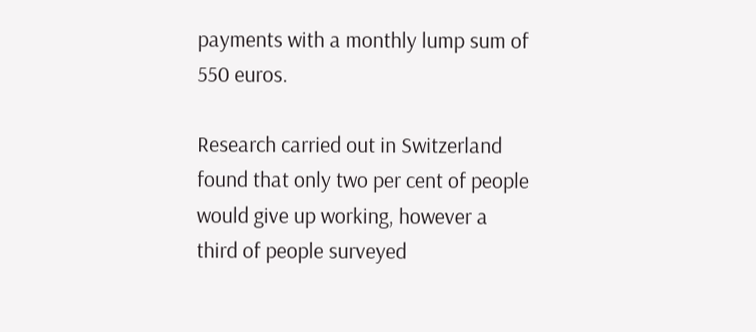payments with a monthly lump sum of 550 euros.

Research carried out in Switzerland found that only two per cent of people would give up working, however a third of people surveyed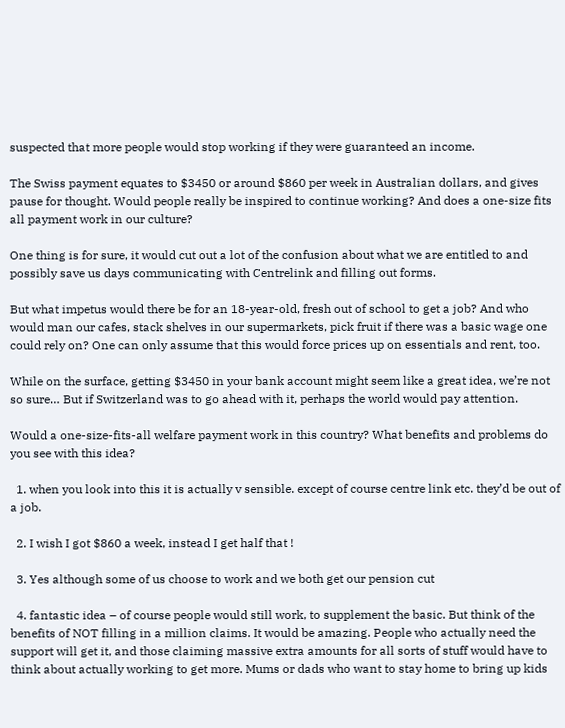suspected that more people would stop working if they were guaranteed an income.

The Swiss payment equates to $3450 or around $860 per week in Australian dollars, and gives pause for thought. Would people really be inspired to continue working? And does a one-size fits all payment work in our culture?

One thing is for sure, it would cut out a lot of the confusion about what we are entitled to and possibly save us days communicating with Centrelink and filling out forms.

But what impetus would there be for an 18-year-old, fresh out of school to get a job? And who would man our cafes, stack shelves in our supermarkets, pick fruit if there was a basic wage one could rely on? One can only assume that this would force prices up on essentials and rent, too.

While on the surface, getting $3450 in your bank account might seem like a great idea, we’re not so sure… But if Switzerland was to go ahead with it, perhaps the world would pay attention.

Would a one-size-fits-all welfare payment work in this country? What benefits and problems do you see with this idea?

  1. when you look into this it is actually v sensible. except of course centre link etc. they’d be out of a job.

  2. I wish I got $860 a week, instead I get half that !

  3. Yes although some of us choose to work and we both get our pension cut

  4. fantastic idea – of course people would still work, to supplement the basic. But think of the benefits of NOT filling in a million claims. It would be amazing. People who actually need the support will get it, and those claiming massive extra amounts for all sorts of stuff would have to think about actually working to get more. Mums or dads who want to stay home to bring up kids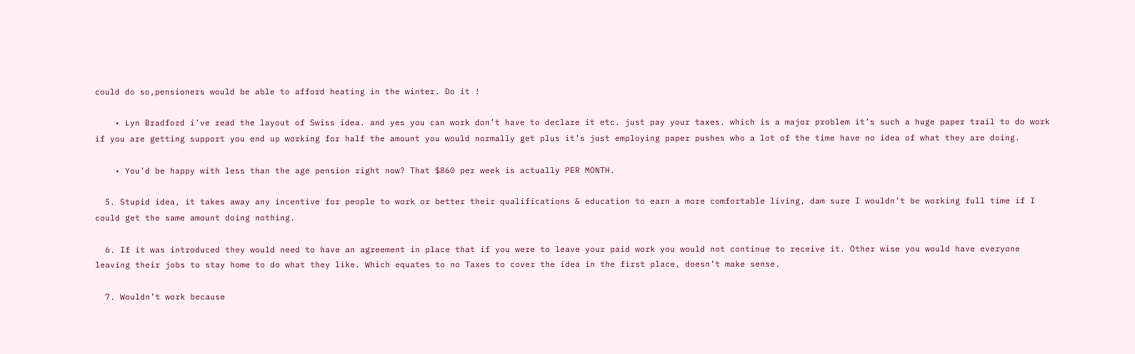could do so,pensioners would be able to afford heating in the winter. Do it !

    • Lyn Bradford i’ve read the layout of Swiss idea. and yes you can work don’t have to declare it etc. just pay your taxes. which is a major problem it’s such a huge paper trail to do work if you are getting support you end up working for half the amount you would normally get plus it’s just employing paper pushes who a lot of the time have no idea of what they are doing.

    • You’d be happy with less than the age pension right now? That $860 per week is actually PER MONTH.

  5. Stupid idea, it takes away any incentive for people to work or better their qualifications & education to earn a more comfortable living, dam sure I wouldn’t be working full time if I could get the same amount doing nothing.

  6. If it was introduced they would need to have an agreement in place that if you were to leave your paid work you would not continue to receive it. Other wise you would have everyone leaving their jobs to stay home to do what they like. Which equates to no Taxes to cover the idea in the first place, doesn’t make sense.

  7. Wouldn’t work because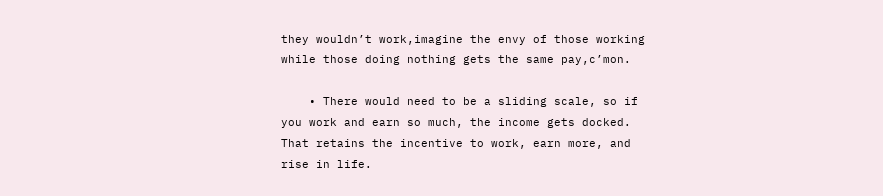they wouldn’t work,imagine the envy of those working while those doing nothing gets the same pay,c’mon.

    • There would need to be a sliding scale, so if you work and earn so much, the income gets docked. That retains the incentive to work, earn more, and rise in life.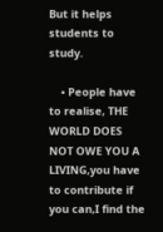But it helps students to study.

    • People have to realise, THE WORLD DOES NOT OWE YOU A LIVING,you have to contribute if you can,I find the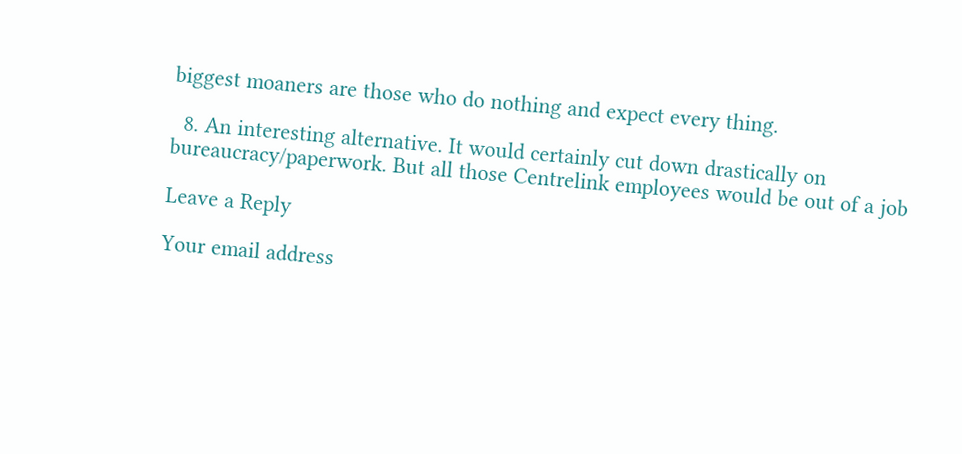biggest moaners are those who do nothing and expect every thing.

  8. An interesting alternative. It would certainly cut down drastically on bureaucracy/paperwork. But all those Centrelink employees would be out of a job

Leave a Reply

Your email address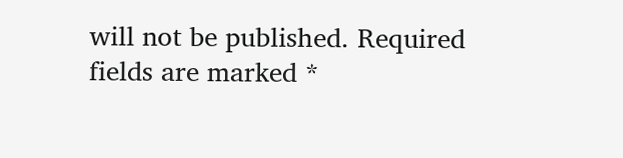will not be published. Required fields are marked *